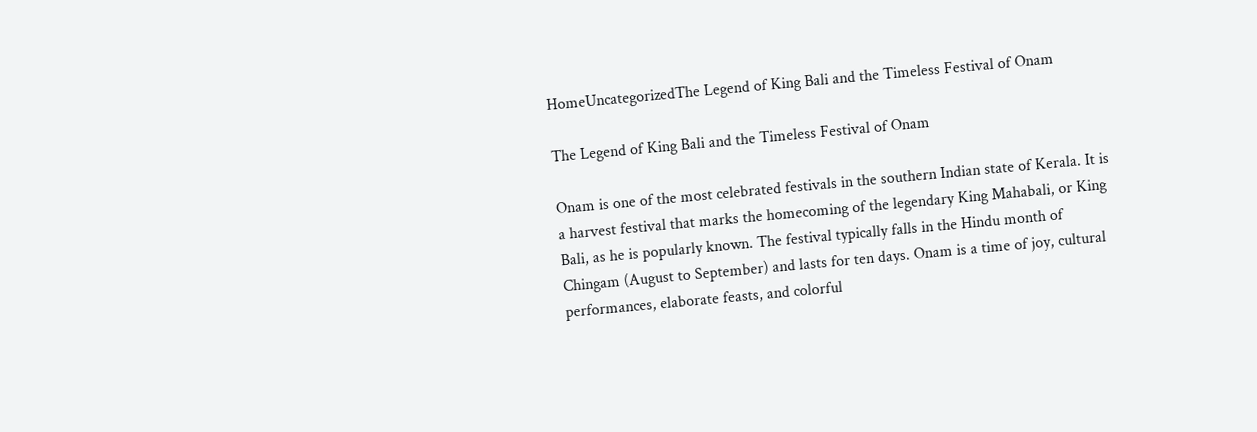HomeUncategorizedThe Legend of King Bali and the Timeless Festival of Onam

The Legend of King Bali and the Timeless Festival of Onam

Onam is one of the most celebrated festivals in the southern Indian state of Kerala. It is a harvest festival that marks the homecoming of the legendary King Mahabali, or King Bali, as he is popularly known. The festival typically falls in the Hindu month of Chingam (August to September) and lasts for ten days. Onam is a time of joy, cultural performances, elaborate feasts, and colorful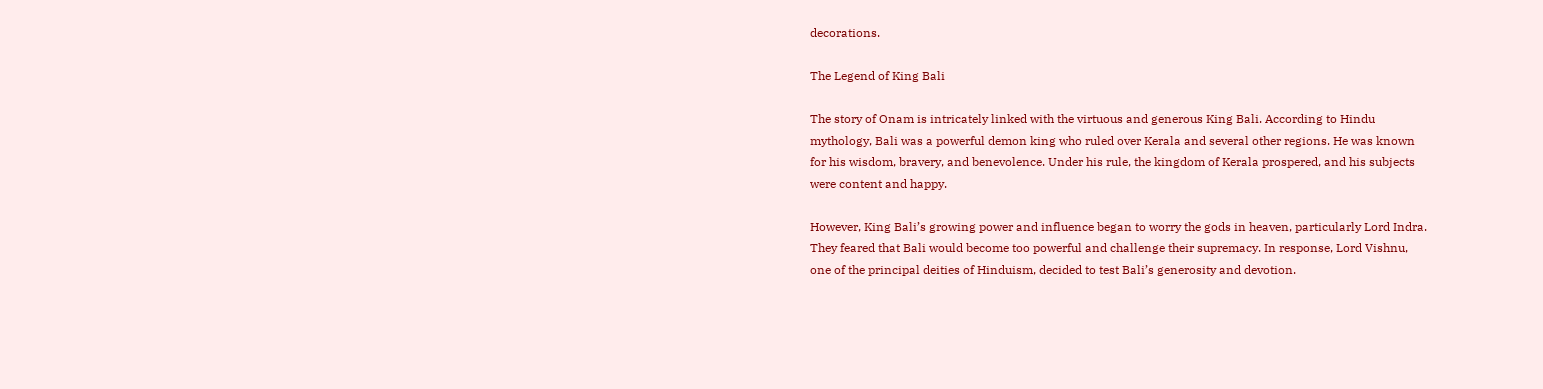decorations.

The Legend of King Bali

The story of Onam is intricately linked with the virtuous and generous King Bali. According to Hindu mythology, Bali was a powerful demon king who ruled over Kerala and several other regions. He was known for his wisdom, bravery, and benevolence. Under his rule, the kingdom of Kerala prospered, and his subjects were content and happy.

However, King Bali’s growing power and influence began to worry the gods in heaven, particularly Lord Indra. They feared that Bali would become too powerful and challenge their supremacy. In response, Lord Vishnu, one of the principal deities of Hinduism, decided to test Bali’s generosity and devotion.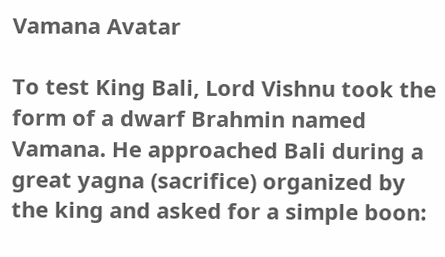Vamana Avatar

To test King Bali, Lord Vishnu took the form of a dwarf Brahmin named Vamana. He approached Bali during a great yagna (sacrifice) organized by the king and asked for a simple boon: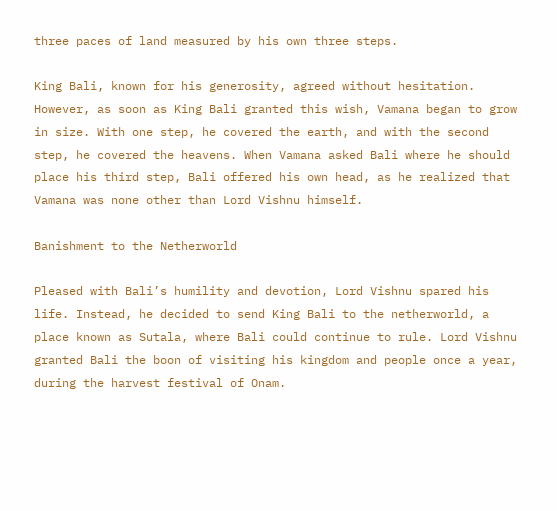three paces of land measured by his own three steps.

King Bali, known for his generosity, agreed without hesitation. However, as soon as King Bali granted this wish, Vamana began to grow in size. With one step, he covered the earth, and with the second step, he covered the heavens. When Vamana asked Bali where he should place his third step, Bali offered his own head, as he realized that Vamana was none other than Lord Vishnu himself.

Banishment to the Netherworld

Pleased with Bali’s humility and devotion, Lord Vishnu spared his life. Instead, he decided to send King Bali to the netherworld, a place known as Sutala, where Bali could continue to rule. Lord Vishnu granted Bali the boon of visiting his kingdom and people once a year, during the harvest festival of Onam.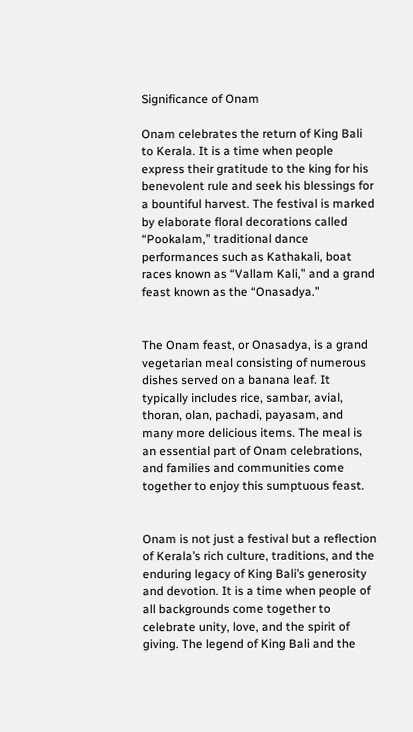Significance of Onam

Onam celebrates the return of King Bali to Kerala. It is a time when people express their gratitude to the king for his benevolent rule and seek his blessings for a bountiful harvest. The festival is marked by elaborate floral decorations called “Pookalam,” traditional dance performances such as Kathakali, boat races known as “Vallam Kali,” and a grand feast known as the “Onasadya.”


The Onam feast, or Onasadya, is a grand vegetarian meal consisting of numerous dishes served on a banana leaf. It typically includes rice, sambar, avial, thoran, olan, pachadi, payasam, and many more delicious items. The meal is an essential part of Onam celebrations, and families and communities come together to enjoy this sumptuous feast.


Onam is not just a festival but a reflection of Kerala’s rich culture, traditions, and the enduring legacy of King Bali’s generosity and devotion. It is a time when people of all backgrounds come together to celebrate unity, love, and the spirit of giving. The legend of King Bali and the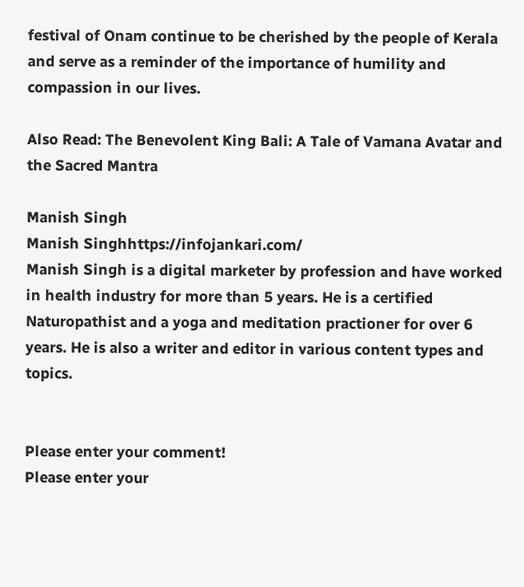festival of Onam continue to be cherished by the people of Kerala and serve as a reminder of the importance of humility and compassion in our lives.

Also Read: The Benevolent King Bali: A Tale of Vamana Avatar and the Sacred Mantra

Manish Singh
Manish Singhhttps://infojankari.com/
Manish Singh is a digital marketer by profession and have worked in health industry for more than 5 years. He is a certified Naturopathist and a yoga and meditation practioner for over 6 years. He is also a writer and editor in various content types and topics.


Please enter your comment!
Please enter your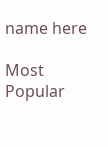name here

Most Popular